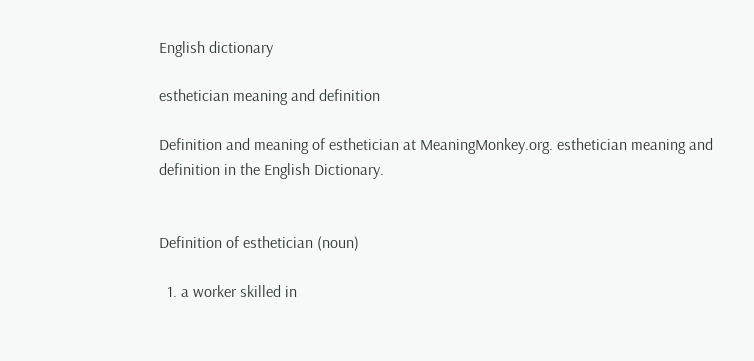English dictionary

esthetician meaning and definition

Definition and meaning of esthetician at MeaningMonkey.org. esthetician meaning and definition in the English Dictionary.


Definition of esthetician (noun)

  1. a worker skilled in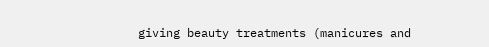giving beauty treatments (manicures and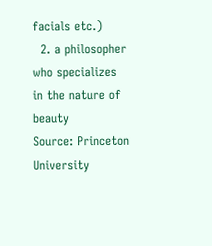facials etc.)
  2. a philosopher who specializes in the nature of beauty
Source: Princeton University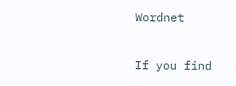Wordnet

If you find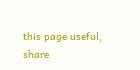this page useful, share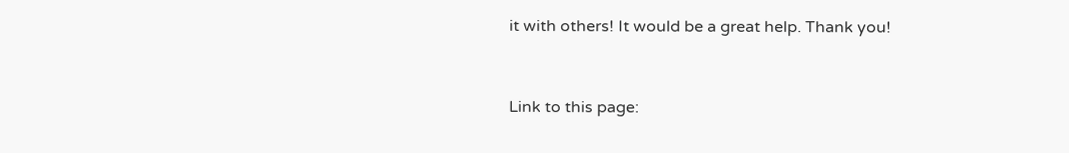it with others! It would be a great help. Thank you!


Link to this page: